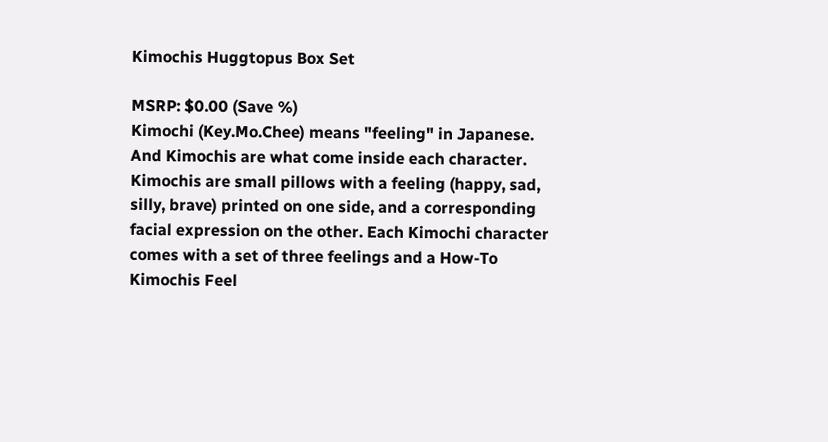Kimochis Huggtopus Box Set

MSRP: $0.00 (Save %)
Kimochi (Key.Mo.Chee) means "feeling" in Japanese. And Kimochis are what come inside each character. Kimochis are small pillows with a feeling (happy, sad, silly, brave) printed on one side, and a corresponding facial expression on the other. Each Kimochi character comes with a set of three feelings and a How-To Kimochis Feel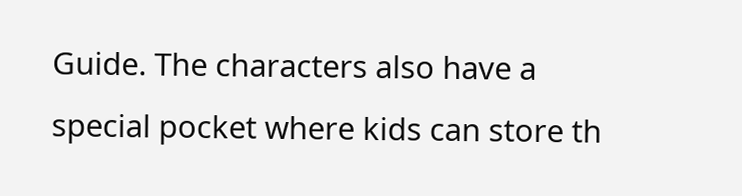Guide. The characters also have a special pocket where kids can store th